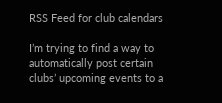RSS Feed for club calendars

I’m trying to find a way to automatically post certain clubs’ upcoming events to a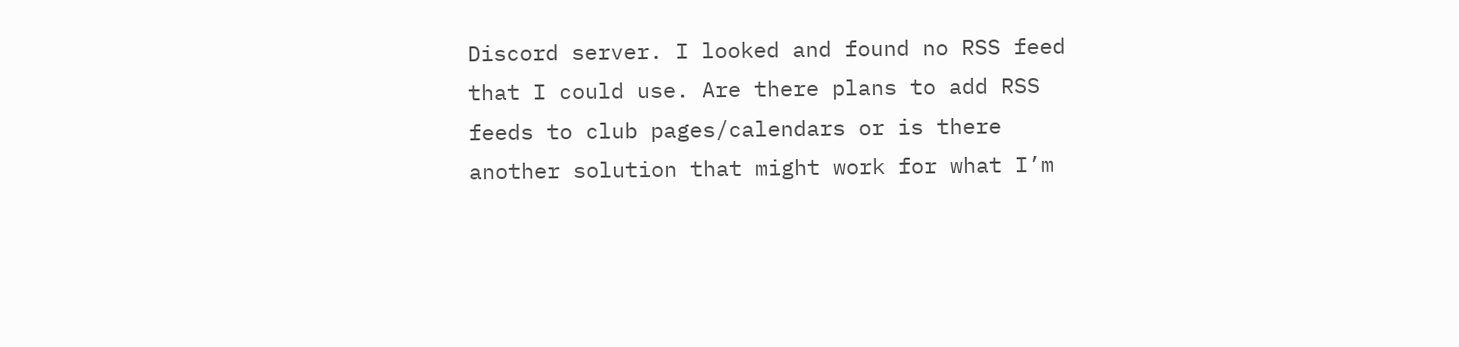Discord server. I looked and found no RSS feed that I could use. Are there plans to add RSS feeds to club pages/calendars or is there another solution that might work for what I’m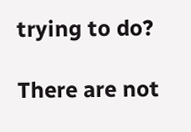trying to do?

There are not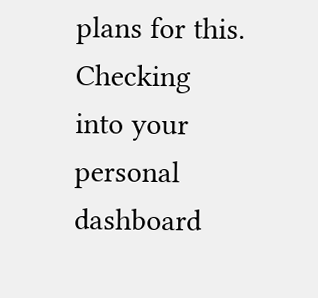plans for this.
Checking into your personal dashboard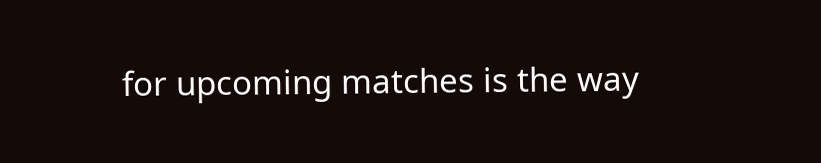for upcoming matches is the way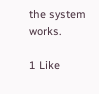the system works.

1 Like